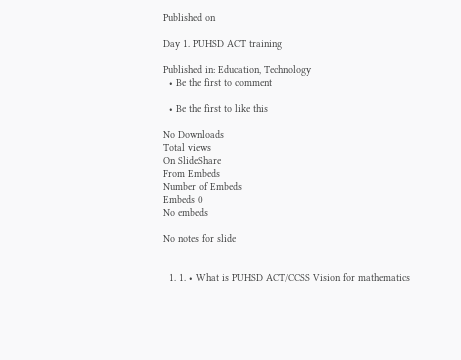Published on

Day 1. PUHSD ACT training

Published in: Education, Technology
  • Be the first to comment

  • Be the first to like this

No Downloads
Total views
On SlideShare
From Embeds
Number of Embeds
Embeds 0
No embeds

No notes for slide


  1. 1. • What is PUHSD ACT/CCSS Vision for mathematics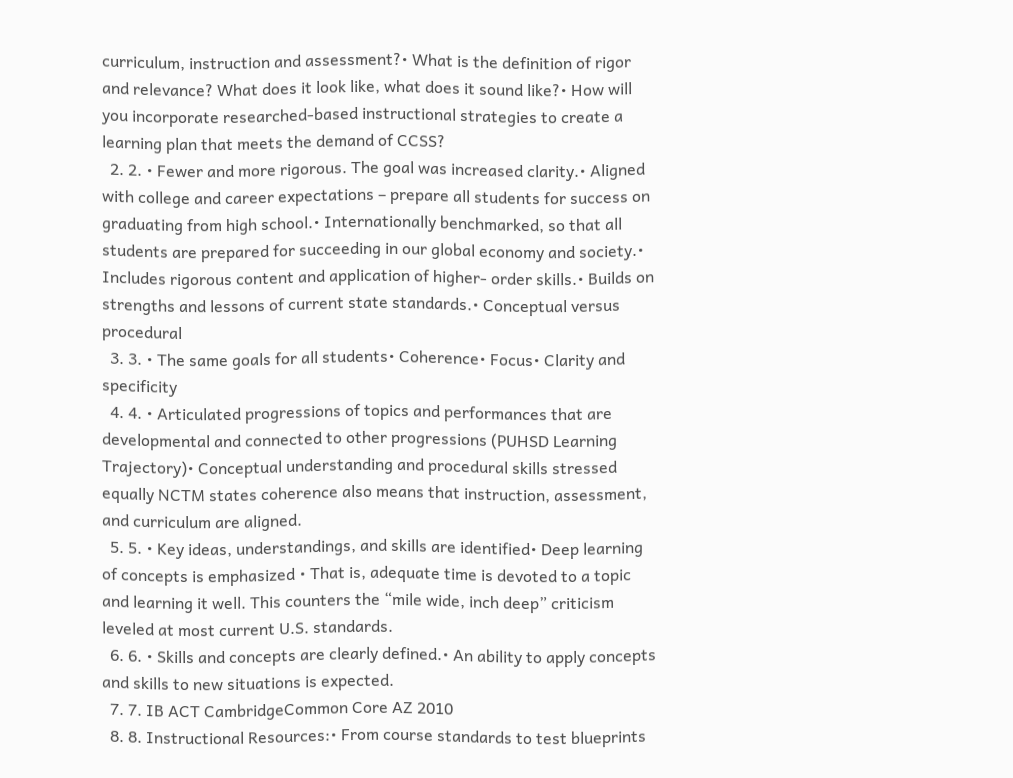curriculum, instruction and assessment?• What is the definition of rigor and relevance? What does it look like, what does it sound like?• How will you incorporate researched-based instructional strategies to create a learning plan that meets the demand of CCSS?
  2. 2. • Fewer and more rigorous. The goal was increased clarity.• Aligned with college and career expectations – prepare all students for success on graduating from high school.• Internationally benchmarked, so that all students are prepared for succeeding in our global economy and society.• Includes rigorous content and application of higher- order skills.• Builds on strengths and lessons of current state standards.• Conceptual versus procedural
  3. 3. • The same goals for all students• Coherence• Focus• Clarity and specificity
  4. 4. • Articulated progressions of topics and performances that are developmental and connected to other progressions (PUHSD Learning Trajectory)• Conceptual understanding and procedural skills stressed equally NCTM states coherence also means that instruction, assessment, and curriculum are aligned.
  5. 5. • Key ideas, understandings, and skills are identified• Deep learning of concepts is emphasized • That is, adequate time is devoted to a topic and learning it well. This counters the “mile wide, inch deep” criticism leveled at most current U.S. standards.
  6. 6. • Skills and concepts are clearly defined.• An ability to apply concepts and skills to new situations is expected.
  7. 7. IB ACT CambridgeCommon Core AZ 2010
  8. 8. Instructional Resources:• From course standards to test blueprints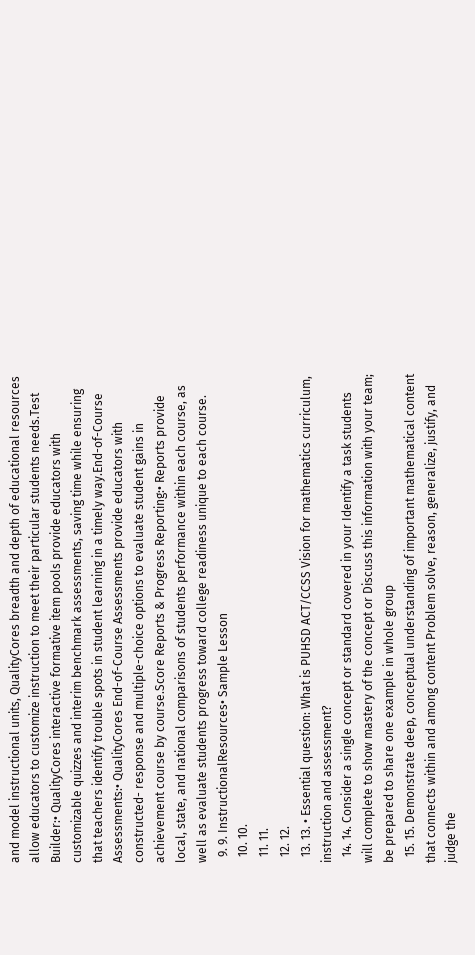and model instructional units, QualityCores breadth and depth of educational resources allow educators to customize instruction to meet their particular students needs.Test Builder:• QualityCores interactive formative item pools provide educators with customizable quizzes and interim benchmark assessments, saving time while ensuring that teachers identify trouble spots in student learning in a timely way.End-of-Course Assessments:• QualityCores End-of-Course Assessments provide educators with constructed- response and multiple-choice options to evaluate student gains in achievement course by course.Score Reports & Progress Reporting:• Reports provide local, state, and national comparisons of students performance within each course, as well as evaluate students progress toward college readiness unique to each course.
  9. 9. InstructionalResources• Sample Lesson
  10. 10.
  11. 11.
  12. 12.
  13. 13. • Essential question: What is PUHSD ACT/CCSS Vision for mathematics curriculum, instruction and assessment?
  14. 14. Consider a single concept or standard covered in your Identify a task students will complete to show mastery of the concept or Discuss this information with your team; be prepared to share one example in whole group
  15. 15. Demonstrate deep, conceptual understanding of important mathematical content that connects within and among content Problem solve, reason, generalize, justify, and judge the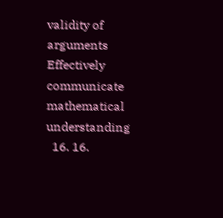validity of arguments Effectively communicate mathematical understanding
  16. 16.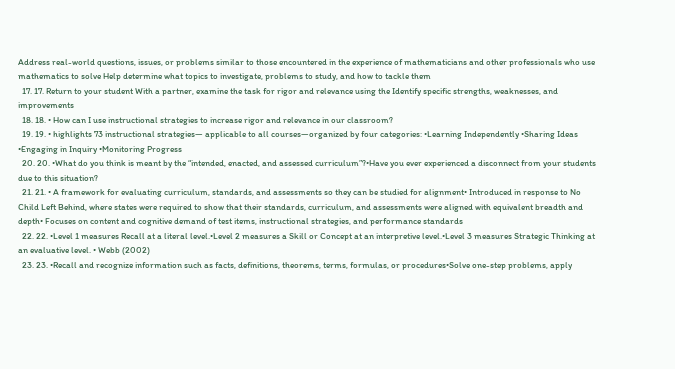Address real-world questions, issues, or problems similar to those encountered in the experience of mathematicians and other professionals who use mathematics to solve Help determine what topics to investigate, problems to study, and how to tackle them
  17. 17. Return to your student With a partner, examine the task for rigor and relevance using the Identify specific strengths, weaknesses, and improvements
  18. 18. • How can I use instructional strategies to increase rigor and relevance in our classroom?
  19. 19. • highlights 73 instructional strategies— applicable to all courses—organized by four categories: •Learning Independently •Sharing Ideas •Engaging in Inquiry •Monitoring Progress
  20. 20. •What do you think is meant by the “intended, enacted, and assessed curriculum”?•Have you ever experienced a disconnect from your students due to this situation?
  21. 21. • A framework for evaluating curriculum, standards, and assessments so they can be studied for alignment• Introduced in response to No Child Left Behind, where states were required to show that their standards, curriculum, and assessments were aligned with equivalent breadth and depth• Focuses on content and cognitive demand of test items, instructional strategies, and performance standards
  22. 22. •Level 1 measures Recall at a literal level.•Level 2 measures a Skill or Concept at an interpretive level.•Level 3 measures Strategic Thinking at an evaluative level. • Webb (2002)
  23. 23. •Recall and recognize information such as facts, definitions, theorems, terms, formulas, or procedures•Solve one-step problems, apply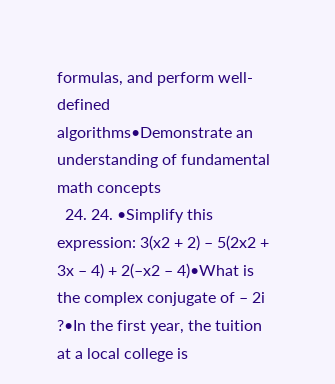formulas, and perform well- defined algorithms•Demonstrate an understanding of fundamental math concepts
  24. 24. •Simplify this expression: 3(x2 + 2) – 5(2x2 + 3x – 4) + 2(–x2 – 4)•What is the complex conjugate of – 2i ?•In the first year, the tuition at a local college is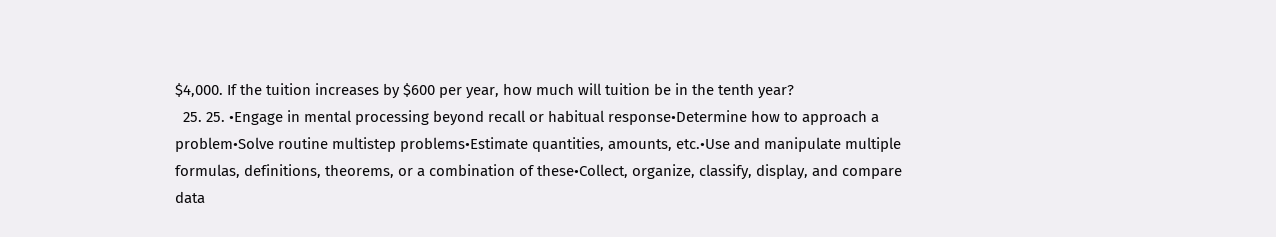$4,000. If the tuition increases by $600 per year, how much will tuition be in the tenth year?
  25. 25. •Engage in mental processing beyond recall or habitual response•Determine how to approach a problem•Solve routine multistep problems•Estimate quantities, amounts, etc.•Use and manipulate multiple formulas, definitions, theorems, or a combination of these•Collect, organize, classify, display, and compare data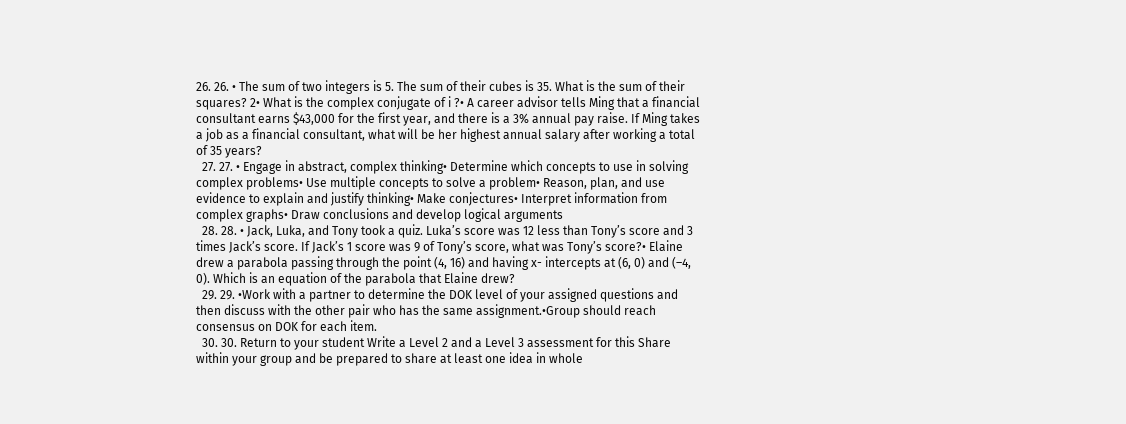26. 26. • The sum of two integers is 5. The sum of their cubes is 35. What is the sum of their squares? 2• What is the complex conjugate of i ?• A career advisor tells Ming that a financial consultant earns $43,000 for the first year, and there is a 3% annual pay raise. If Ming takes a job as a financial consultant, what will be her highest annual salary after working a total of 35 years?
  27. 27. • Engage in abstract, complex thinking• Determine which concepts to use in solving complex problems• Use multiple concepts to solve a problem• Reason, plan, and use evidence to explain and justify thinking• Make conjectures• Interpret information from complex graphs• Draw conclusions and develop logical arguments
  28. 28. • Jack, Luka, and Tony took a quiz. Luka’s score was 12 less than Tony’s score and 3 times Jack’s score. If Jack’s 1 score was 9 of Tony’s score, what was Tony’s score?• Elaine drew a parabola passing through the point (4, 16) and having x- intercepts at (6, 0) and (–4, 0). Which is an equation of the parabola that Elaine drew?
  29. 29. •Work with a partner to determine the DOK level of your assigned questions and then discuss with the other pair who has the same assignment.•Group should reach consensus on DOK for each item.
  30. 30. Return to your student Write a Level 2 and a Level 3 assessment for this Share within your group and be prepared to share at least one idea in whole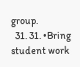group.
  31. 31. •Bring student work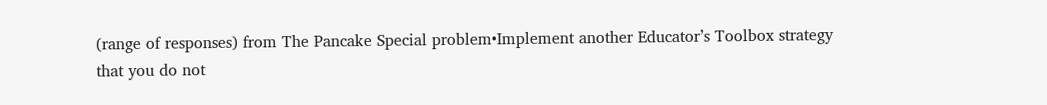(range of responses) from The Pancake Special problem•Implement another Educator’s Toolbox strategy that you do not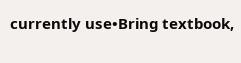currently use•Bring textbook,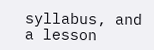syllabus, and a lesson